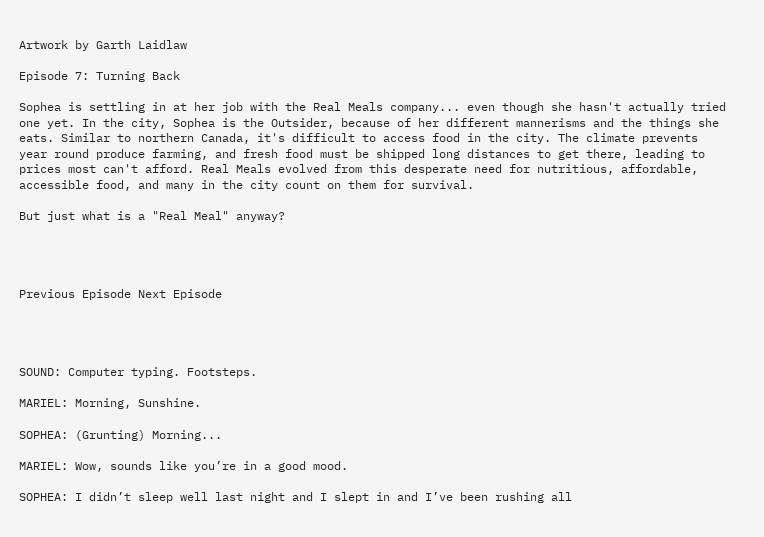Artwork by Garth Laidlaw

Episode 7: Turning Back

Sophea is settling in at her job with the Real Meals company... even though she hasn't actually tried one yet. In the city, Sophea is the Outsider, because of her different mannerisms and the things she eats. Similar to northern Canada, it's difficult to access food in the city. The climate prevents year round produce farming, and fresh food must be shipped long distances to get there, leading to prices most can't afford. Real Meals evolved from this desperate need for nutritious, affordable, accessible food, and many in the city count on them for survival.

But just what is a "Real Meal" anyway?




Previous Episode Next Episode




SOUND: Computer typing. Footsteps.

MARIEL: Morning, Sunshine.

SOPHEA: (Grunting) Morning...

MARIEL: Wow, sounds like you’re in a good mood.

SOPHEA: I didn’t sleep well last night and I slept in and I’ve been rushing all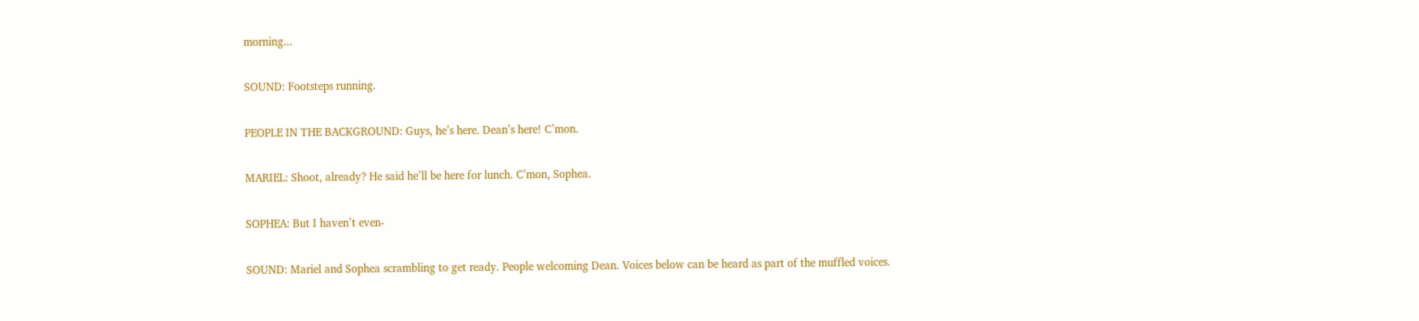morning...

SOUND: Footsteps running.

PEOPLE IN THE BACKGROUND: Guys, he’s here. Dean’s here! C’mon.

MARIEL: Shoot, already? He said he’ll be here for lunch. C’mon, Sophea.

SOPHEA: But I haven’t even-

SOUND: Mariel and Sophea scrambling to get ready. People welcoming Dean. Voices below can be heard as part of the muffled voices.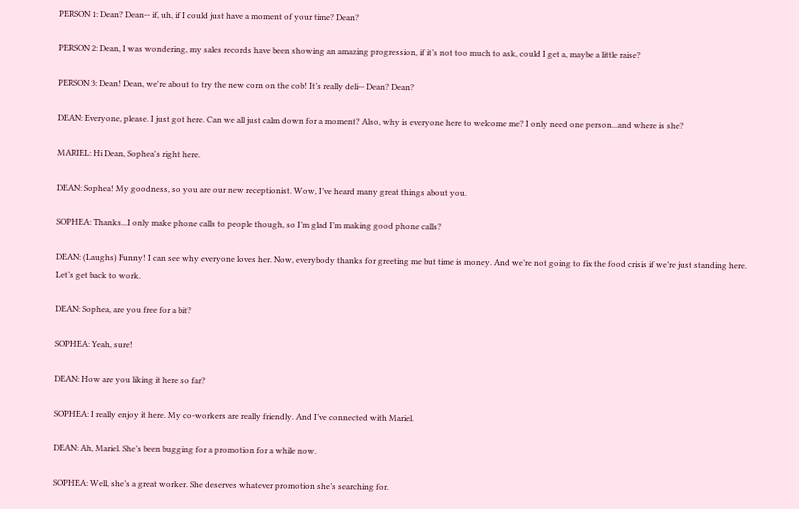PERSON 1: Dean? Dean-- if, uh, if I could just have a moment of your time? Dean?

PERSON 2: Dean, I was wondering, my sales records have been showing an amazing progression, if it’s not too much to ask, could I get a, maybe a little raise?

PERSON 3: Dean! Dean, we're about to try the new corn on the cob! It’s really deli-- Dean? Dean?

DEAN: Everyone, please. I just got here. Can we all just calm down for a moment? Also, why is everyone here to welcome me? I only need one person...and where is she?

MARIEL: Hi Dean, Sophea's right here.

DEAN: Sophea! My goodness, so you are our new receptionist. Wow, I’ve heard many great things about you.

SOPHEA: Thanks...I only make phone calls to people though, so I’m glad I’m making good phone calls?

DEAN: (Laughs) Funny! I can see why everyone loves her. Now, everybody thanks for greeting me but time is money. And we’re not going to fix the food crisis if we’re just standing here. Let’s get back to work.

DEAN: Sophea, are you free for a bit?

SOPHEA: Yeah, sure!

DEAN: How are you liking it here so far?

SOPHEA: I really enjoy it here. My co-workers are really friendly. And I’ve connected with Mariel.

DEAN: Ah, Mariel. She’s been bugging for a promotion for a while now.

SOPHEA: Well, she’s a great worker. She deserves whatever promotion she’s searching for.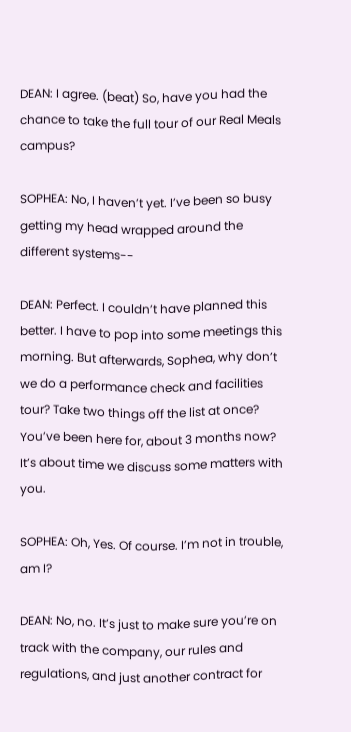DEAN: I agree. (beat) So, have you had the chance to take the full tour of our Real Meals campus?

SOPHEA: No, I haven’t yet. I’ve been so busy getting my head wrapped around the different systems--

DEAN: Perfect. I couldn’t have planned this better. I have to pop into some meetings this morning. But afterwards, Sophea, why don’t we do a performance check and facilities tour? Take two things off the list at once? You’ve been here for, about 3 months now? It’s about time we discuss some matters with you.

SOPHEA: Oh, Yes. Of course. I’m not in trouble, am I?

DEAN: No, no. It’s just to make sure you’re on track with the company, our rules and regulations, and just another contract for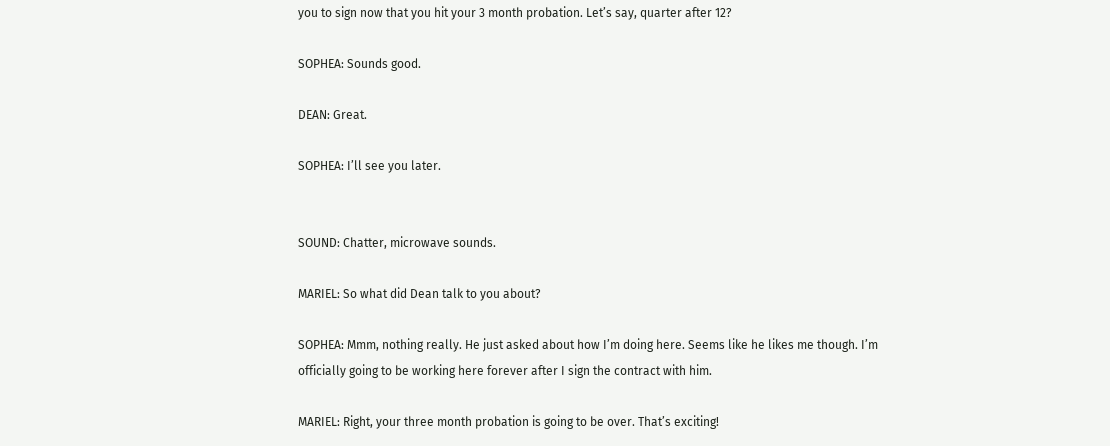you to sign now that you hit your 3 month probation. Let’s say, quarter after 12?

SOPHEA: Sounds good.

DEAN: Great.

SOPHEA: I’ll see you later.


SOUND: Chatter, microwave sounds.

MARIEL: So what did Dean talk to you about?

SOPHEA: Mmm, nothing really. He just asked about how I’m doing here. Seems like he likes me though. I’m officially going to be working here forever after I sign the contract with him.

MARIEL: Right, your three month probation is going to be over. That’s exciting!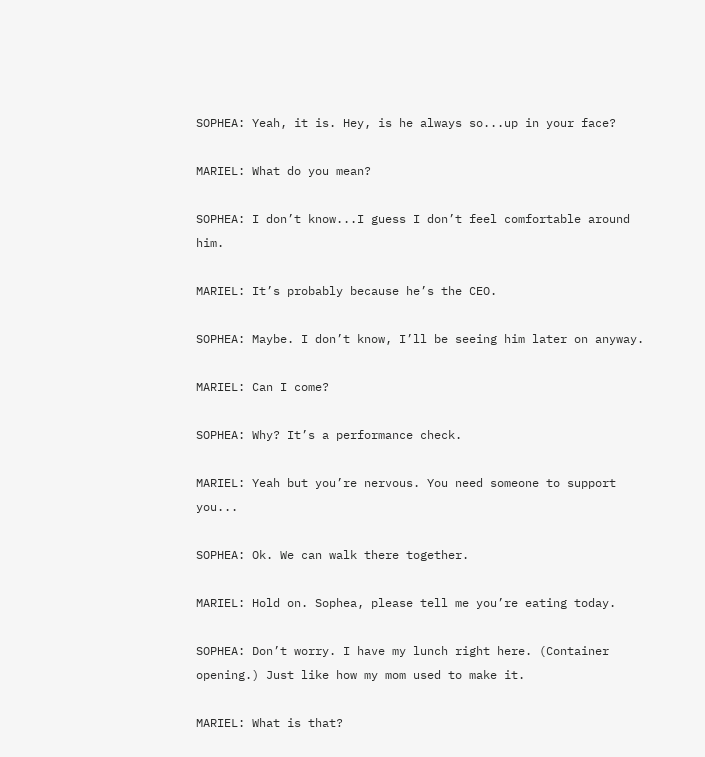SOPHEA: Yeah, it is. Hey, is he always so...up in your face?

MARIEL: What do you mean?

SOPHEA: I don’t know...I guess I don’t feel comfortable around him.

MARIEL: It’s probably because he’s the CEO.

SOPHEA: Maybe. I don’t know, I’ll be seeing him later on anyway.

MARIEL: Can I come?

SOPHEA: Why? It’s a performance check.

MARIEL: Yeah but you’re nervous. You need someone to support you...

SOPHEA: Ok. We can walk there together.

MARIEL: Hold on. Sophea, please tell me you’re eating today.

SOPHEA: Don’t worry. I have my lunch right here. (Container opening.) Just like how my mom used to make it.

MARIEL: What is that?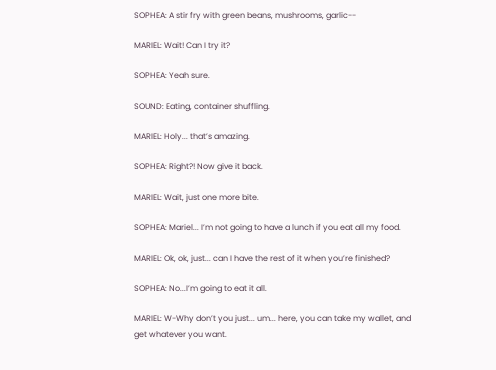SOPHEA: A stir fry with green beans, mushrooms, garlic--

MARIEL: Wait! Can I try it?

SOPHEA: Yeah sure.

SOUND: Eating, container shuffling.

MARIEL: Holy... that’s amazing.

SOPHEA: Right?! Now give it back.

MARIEL: Wait, just one more bite.

SOPHEA: Mariel... I’m not going to have a lunch if you eat all my food.

MARIEL: Ok, ok, just... can I have the rest of it when you’re finished?

SOPHEA: No...I’m going to eat it all.

MARIEL: W-Why don’t you just... um... here, you can take my wallet, and get whatever you want.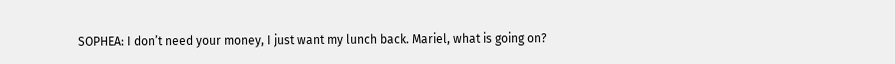SOPHEA: I don’t need your money, I just want my lunch back. Mariel, what is going on?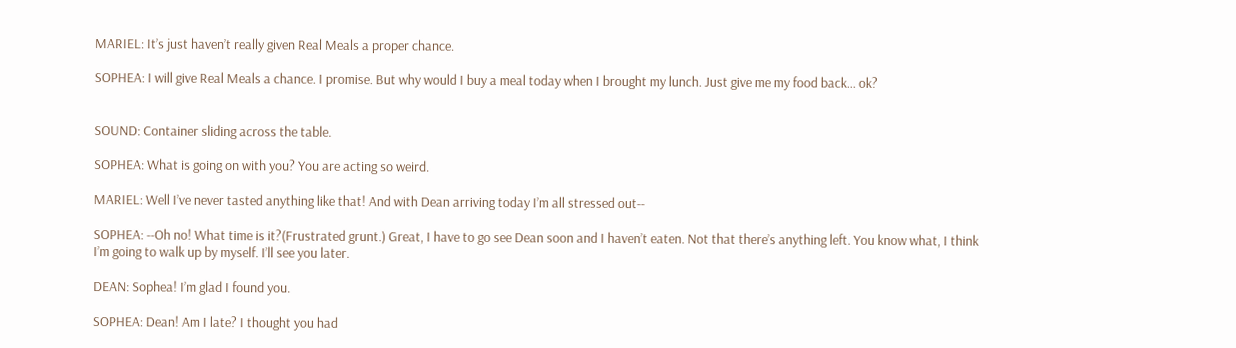MARIEL: It’s just haven’t really given Real Meals a proper chance.

SOPHEA: I will give Real Meals a chance. I promise. But why would I buy a meal today when I brought my lunch. Just give me my food back... ok?


SOUND: Container sliding across the table.

SOPHEA: What is going on with you? You are acting so weird.

MARIEL: Well I’ve never tasted anything like that! And with Dean arriving today I’m all stressed out--

SOPHEA: --Oh no! What time is it?(Frustrated grunt.) Great, I have to go see Dean soon and I haven’t eaten. Not that there’s anything left. You know what, I think I’m going to walk up by myself. I’ll see you later.

DEAN: Sophea! I’m glad I found you.

SOPHEA: Dean! Am I late? I thought you had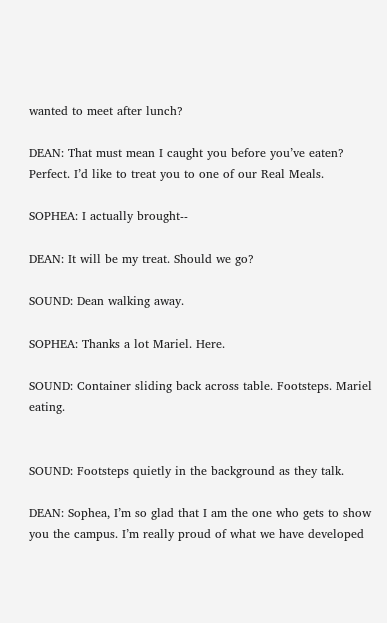wanted to meet after lunch?

DEAN: That must mean I caught you before you’ve eaten? Perfect. I’d like to treat you to one of our Real Meals.

SOPHEA: I actually brought--

DEAN: It will be my treat. Should we go?

SOUND: Dean walking away.

SOPHEA: Thanks a lot Mariel. Here.

SOUND: Container sliding back across table. Footsteps. Mariel eating.


SOUND: Footsteps quietly in the background as they talk.

DEAN: Sophea, I’m so glad that I am the one who gets to show you the campus. I’m really proud of what we have developed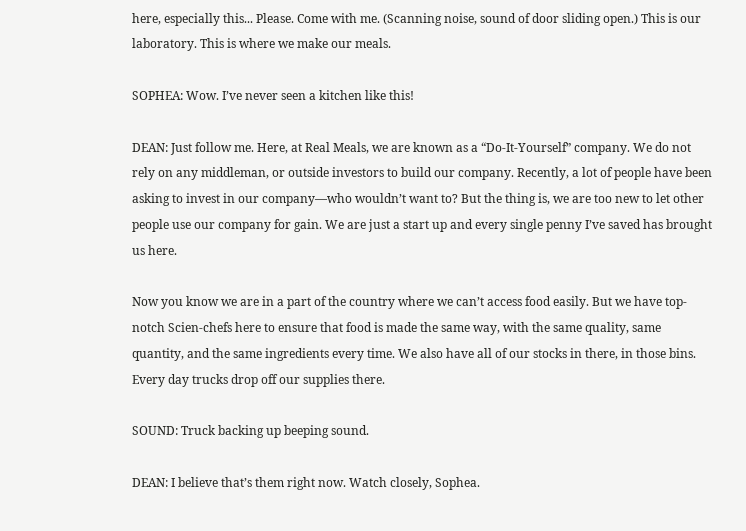here, especially this... Please. Come with me. (Scanning noise, sound of door sliding open.) This is our laboratory. This is where we make our meals.

SOPHEA: Wow. I’ve never seen a kitchen like this!

DEAN: Just follow me. Here, at Real Meals, we are known as a “Do-It-Yourself” company. We do not rely on any middleman, or outside investors to build our company. Recently, a lot of people have been asking to invest in our company—who wouldn’t want to? But the thing is, we are too new to let other people use our company for gain. We are just a start up and every single penny I’ve saved has brought us here.

Now you know we are in a part of the country where we can’t access food easily. But we have top-notch Scien-chefs here to ensure that food is made the same way, with the same quality, same quantity, and the same ingredients every time. We also have all of our stocks in there, in those bins. Every day trucks drop off our supplies there.

SOUND: Truck backing up beeping sound.

DEAN: I believe that’s them right now. Watch closely, Sophea.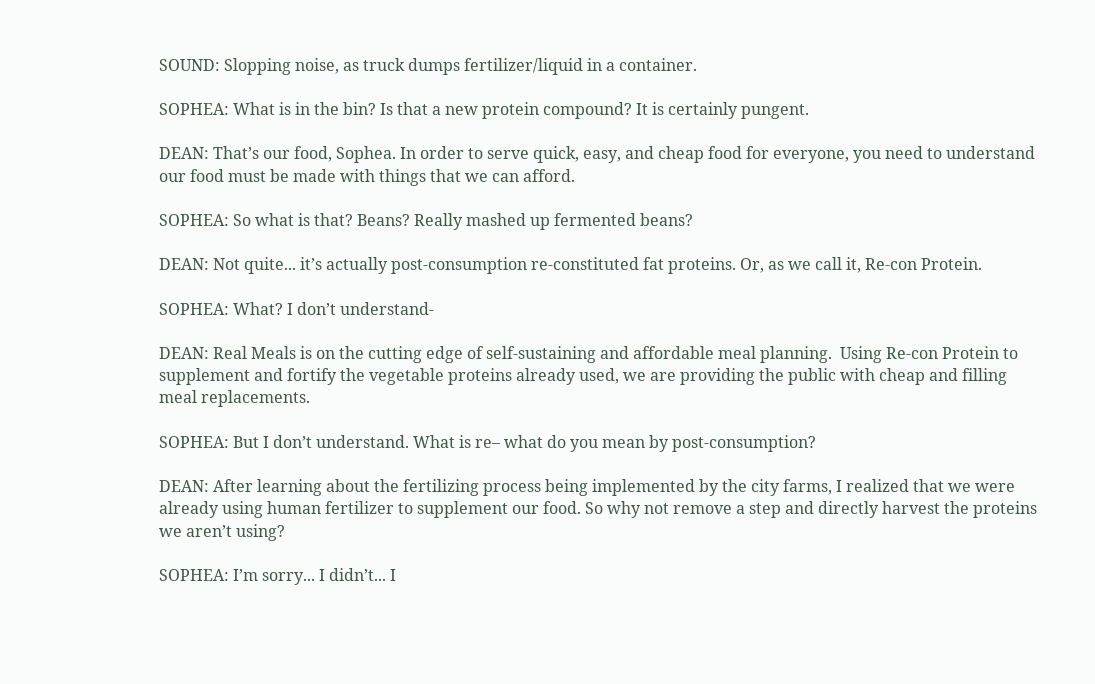SOUND: Slopping noise, as truck dumps fertilizer/liquid in a container.

SOPHEA: What is in the bin? Is that a new protein compound? It is certainly pungent.

DEAN: That’s our food, Sophea. In order to serve quick, easy, and cheap food for everyone, you need to understand our food must be made with things that we can afford.

SOPHEA: So what is that? Beans? Really mashed up fermented beans?

DEAN: Not quite... it’s actually post-consumption re-constituted fat proteins. Or, as we call it, Re-con Protein.

SOPHEA: What? I don’t understand-

DEAN: Real Meals is on the cutting edge of self-sustaining and affordable meal planning.  Using Re-con Protein to supplement and fortify the vegetable proteins already used, we are providing the public with cheap and filling meal replacements.

SOPHEA: But I don’t understand. What is re– what do you mean by post-consumption?

DEAN: After learning about the fertilizing process being implemented by the city farms, I realized that we were already using human fertilizer to supplement our food. So why not remove a step and directly harvest the proteins we aren’t using?

SOPHEA: I’m sorry... I didn’t... I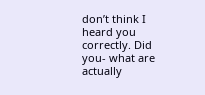don’t think I heard you correctly. Did you- what are actually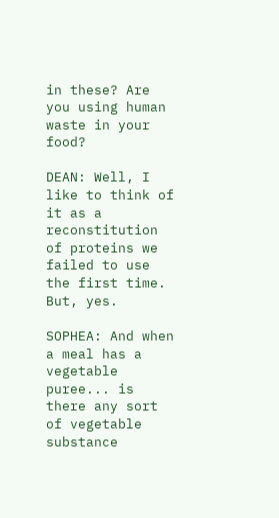in these? Are you using human waste in your food?

DEAN: Well, I like to think of it as a reconstitution of proteins we failed to use the first time. But, yes.

SOPHEA: And when a meal has a vegetable puree... is there any sort of vegetable substance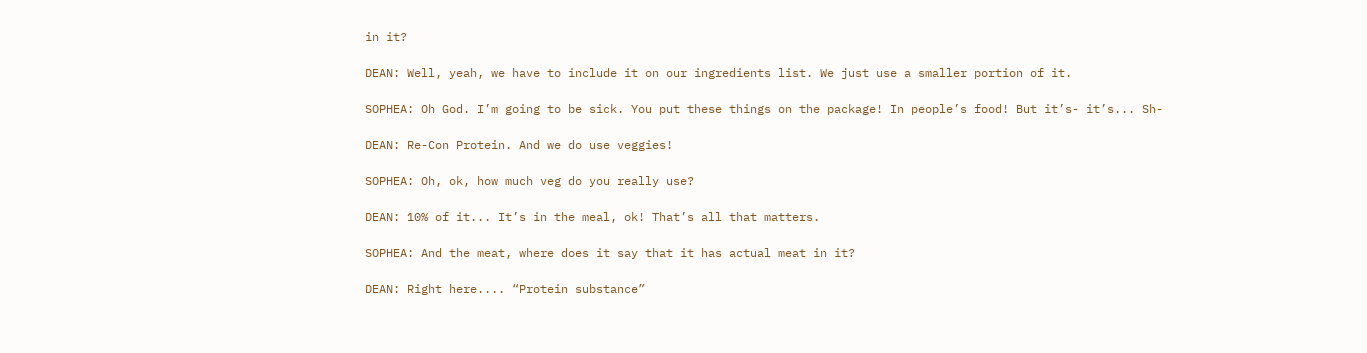in it?

DEAN: Well, yeah, we have to include it on our ingredients list. We just use a smaller portion of it.

SOPHEA: Oh God. I’m going to be sick. You put these things on the package! In people’s food! But it’s- it’s... Sh-

DEAN: Re-Con Protein. And we do use veggies!

SOPHEA: Oh, ok, how much veg do you really use?

DEAN: 10% of it... It’s in the meal, ok! That’s all that matters.

SOPHEA: And the meat, where does it say that it has actual meat in it?

DEAN: Right here.... “Protein substance”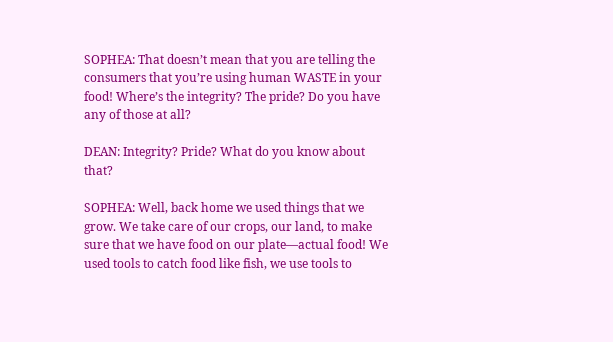SOPHEA: That doesn’t mean that you are telling the consumers that you’re using human WASTE in your food! Where’s the integrity? The pride? Do you have any of those at all?

DEAN: Integrity? Pride? What do you know about that?

SOPHEA: Well, back home we used things that we grow. We take care of our crops, our land, to make sure that we have food on our plate—actual food! We used tools to catch food like fish, we use tools to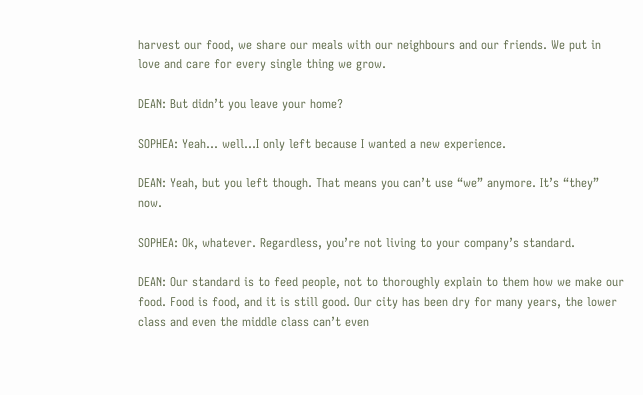harvest our food, we share our meals with our neighbours and our friends. We put in love and care for every single thing we grow.

DEAN: But didn’t you leave your home?

SOPHEA: Yeah... well...I only left because I wanted a new experience.

DEAN: Yeah, but you left though. That means you can’t use “we” anymore. It’s “they” now.

SOPHEA: Ok, whatever. Regardless, you’re not living to your company’s standard.

DEAN: Our standard is to feed people, not to thoroughly explain to them how we make our food. Food is food, and it is still good. Our city has been dry for many years, the lower class and even the middle class can’t even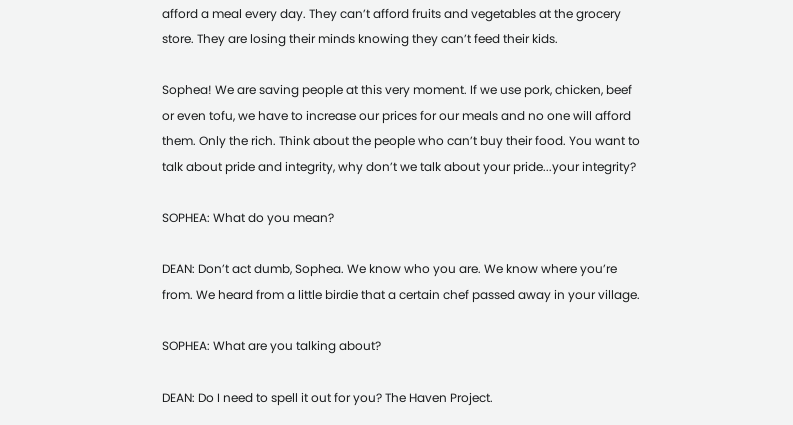afford a meal every day. They can’t afford fruits and vegetables at the grocery store. They are losing their minds knowing they can’t feed their kids.

Sophea! We are saving people at this very moment. If we use pork, chicken, beef or even tofu, we have to increase our prices for our meals and no one will afford them. Only the rich. Think about the people who can’t buy their food. You want to talk about pride and integrity, why don’t we talk about your pride...your integrity?

SOPHEA: What do you mean?

DEAN: Don’t act dumb, Sophea. We know who you are. We know where you’re from. We heard from a little birdie that a certain chef passed away in your village.

SOPHEA: What are you talking about?

DEAN: Do I need to spell it out for you? The Haven Project.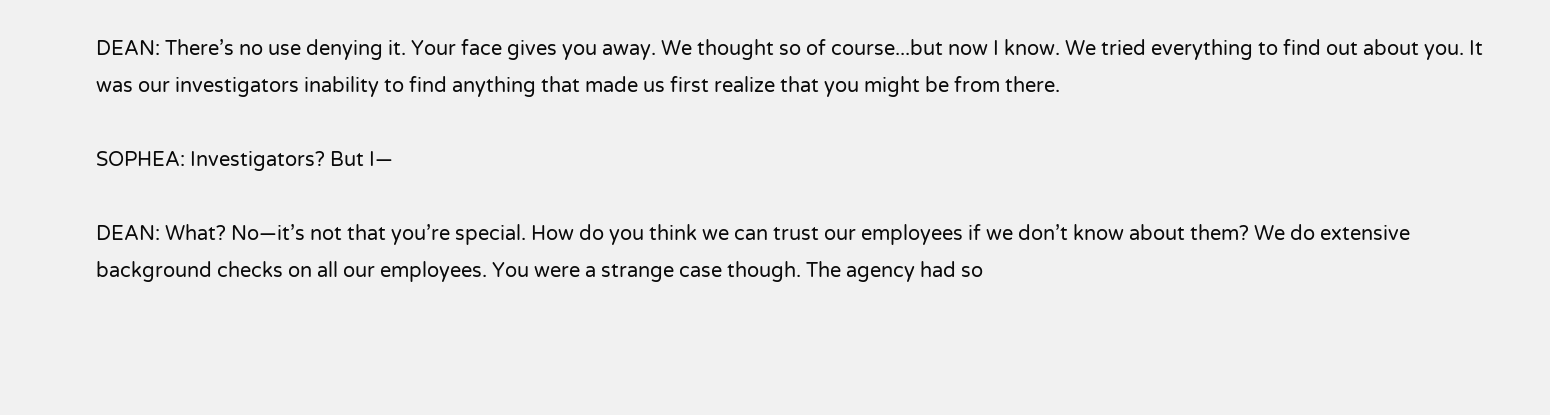DEAN: There’s no use denying it. Your face gives you away. We thought so of course...but now I know. We tried everything to find out about you. It was our investigators inability to find anything that made us first realize that you might be from there.

SOPHEA: Investigators? But I—

DEAN: What? No—it’s not that you’re special. How do you think we can trust our employees if we don’t know about them? We do extensive background checks on all our employees. You were a strange case though. The agency had so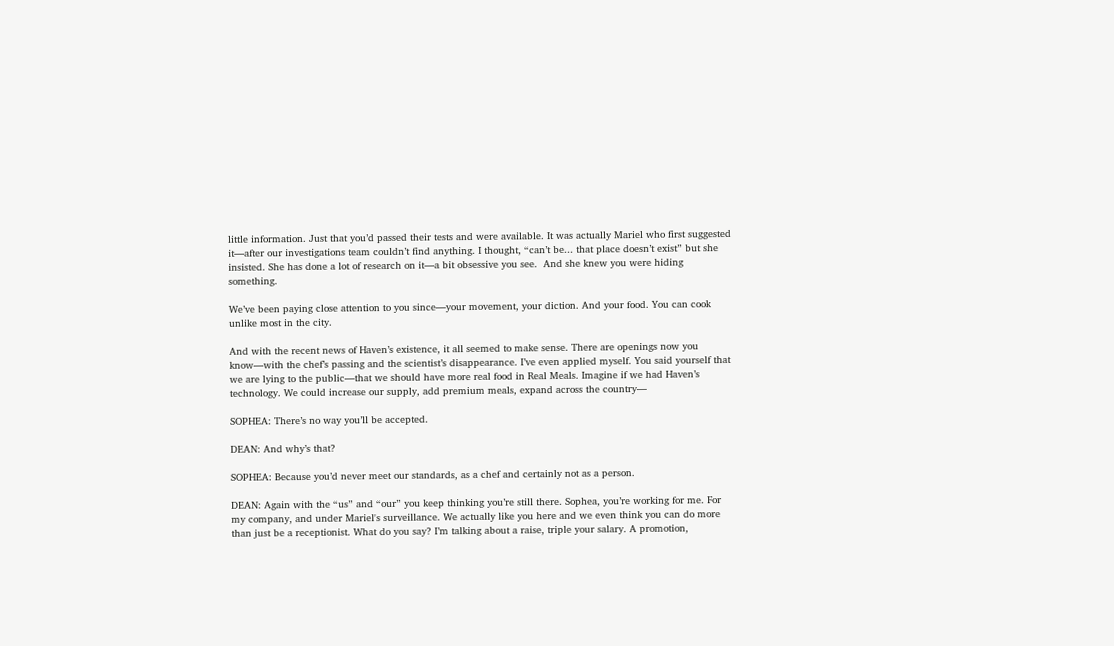little information. Just that you’d passed their tests and were available. It was actually Mariel who first suggested it—after our investigations team couldn’t find anything. I thought, “can’t be... that place doesn’t exist” but she insisted. She has done a lot of research on it—a bit obsessive you see.  And she knew you were hiding something.

We’ve been paying close attention to you since—your movement, your diction. And your food. You can cook unlike most in the city.

And with the recent news of Haven’s existence, it all seemed to make sense. There are openings now you know—with the chef’s passing and the scientist’s disappearance. I’ve even applied myself. You said yourself that we are lying to the public—that we should have more real food in Real Meals. Imagine if we had Haven’s technology. We could increase our supply, add premium meals, expand across the country—

SOPHEA: There’s no way you’ll be accepted.

DEAN: And why’s that?

SOPHEA: Because you’d never meet our standards, as a chef and certainly not as a person.

DEAN: Again with the “us” and “our” you keep thinking you’re still there. Sophea, you’re working for me. For my company, and under Mariel's surveillance. We actually like you here and we even think you can do more than just be a receptionist. What do you say? I’m talking about a raise, triple your salary. A promotion,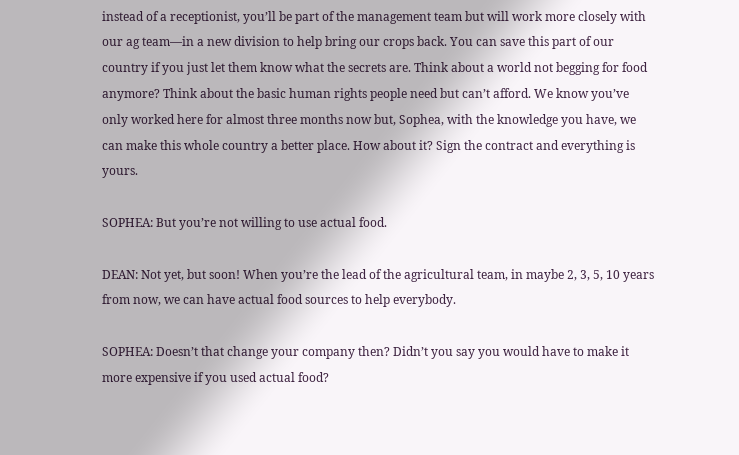instead of a receptionist, you’ll be part of the management team but will work more closely with our ag team—in a new division to help bring our crops back. You can save this part of our country if you just let them know what the secrets are. Think about a world not begging for food anymore? Think about the basic human rights people need but can’t afford. We know you’ve only worked here for almost three months now but, Sophea, with the knowledge you have, we can make this whole country a better place. How about it? Sign the contract and everything is yours.

SOPHEA: But you’re not willing to use actual food.

DEAN: Not yet, but soon! When you’re the lead of the agricultural team, in maybe 2, 3, 5, 10 years from now, we can have actual food sources to help everybody.

SOPHEA: Doesn’t that change your company then? Didn’t you say you would have to make it more expensive if you used actual food?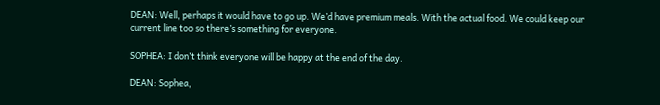DEAN: Well, perhaps it would have to go up. We’d have premium meals. With the actual food. We could keep our current line too so there’s something for everyone.

SOPHEA: I don’t think everyone will be happy at the end of the day.

DEAN: Sophea,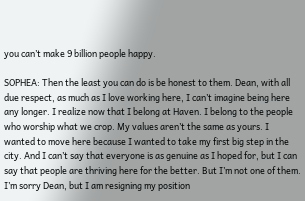you can’t make 9 billion people happy.

SOPHEA: Then the least you can do is be honest to them. Dean, with all due respect, as much as I love working here, I can’t imagine being here any longer. I realize now that I belong at Haven. I belong to the people who worship what we crop. My values aren’t the same as yours. I wanted to move here because I wanted to take my first big step in the city. And I can’t say that everyone is as genuine as I hoped for, but I can say that people are thriving here for the better. But I’m not one of them. I’m sorry Dean, but I am resigning my position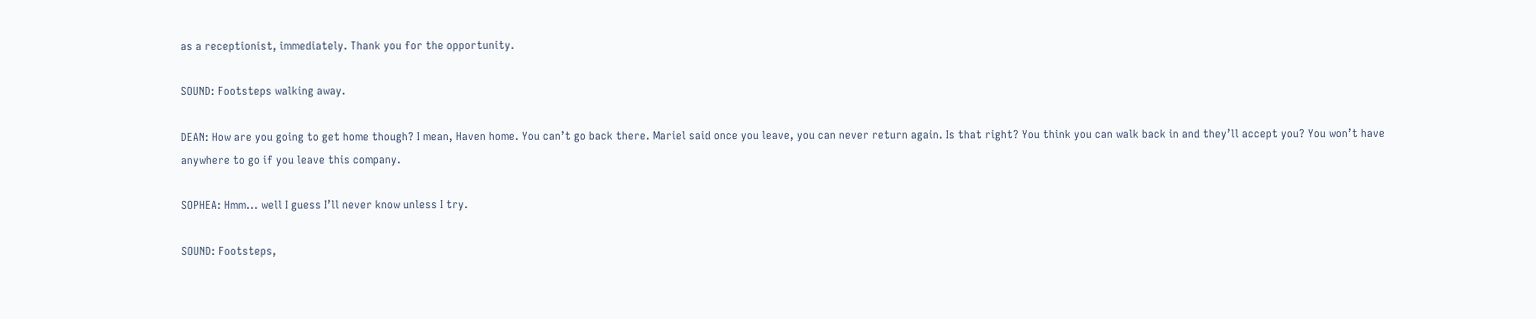as a receptionist, immediately. Thank you for the opportunity.

SOUND: Footsteps walking away.

DEAN: How are you going to get home though? I mean, Haven home. You can’t go back there. Mariel said once you leave, you can never return again. Is that right? You think you can walk back in and they’ll accept you? You won’t have anywhere to go if you leave this company.

SOPHEA: Hmm... well I guess I’ll never know unless I try.

SOUND: Footsteps,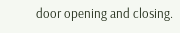door opening and closing.